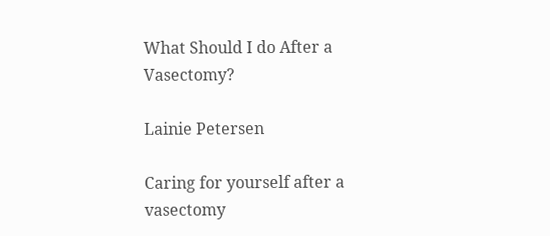What Should I do After a Vasectomy?

Lainie Petersen

Caring for yourself after a vasectomy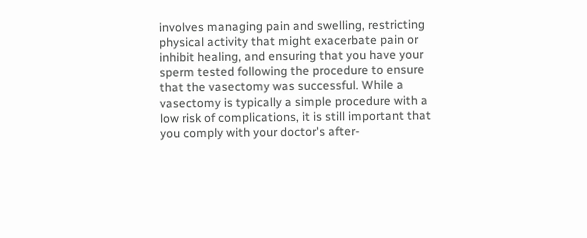involves managing pain and swelling, restricting physical activity that might exacerbate pain or inhibit healing, and ensuring that you have your sperm tested following the procedure to ensure that the vasectomy was successful. While a vasectomy is typically a simple procedure with a low risk of complications, it is still important that you comply with your doctor's after-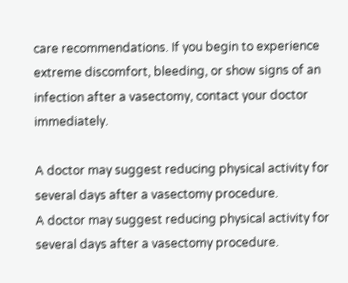care recommendations. If you begin to experience extreme discomfort, bleeding, or show signs of an infection after a vasectomy, contact your doctor immediately.

A doctor may suggest reducing physical activity for several days after a vasectomy procedure.
A doctor may suggest reducing physical activity for several days after a vasectomy procedure.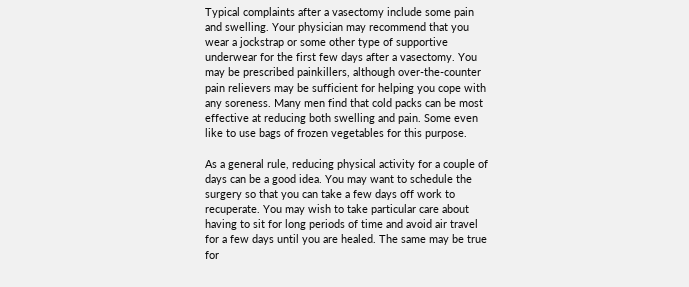Typical complaints after a vasectomy include some pain and swelling. Your physician may recommend that you wear a jockstrap or some other type of supportive underwear for the first few days after a vasectomy. You may be prescribed painkillers, although over-the-counter pain relievers may be sufficient for helping you cope with any soreness. Many men find that cold packs can be most effective at reducing both swelling and pain. Some even like to use bags of frozen vegetables for this purpose.

As a general rule, reducing physical activity for a couple of days can be a good idea. You may want to schedule the surgery so that you can take a few days off work to recuperate. You may wish to take particular care about having to sit for long periods of time and avoid air travel for a few days until you are healed. The same may be true for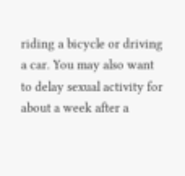riding a bicycle or driving a car. You may also want to delay sexual activity for about a week after a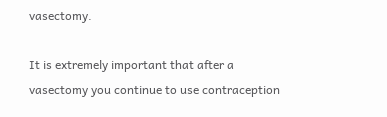vasectomy.

It is extremely important that after a vasectomy you continue to use contraception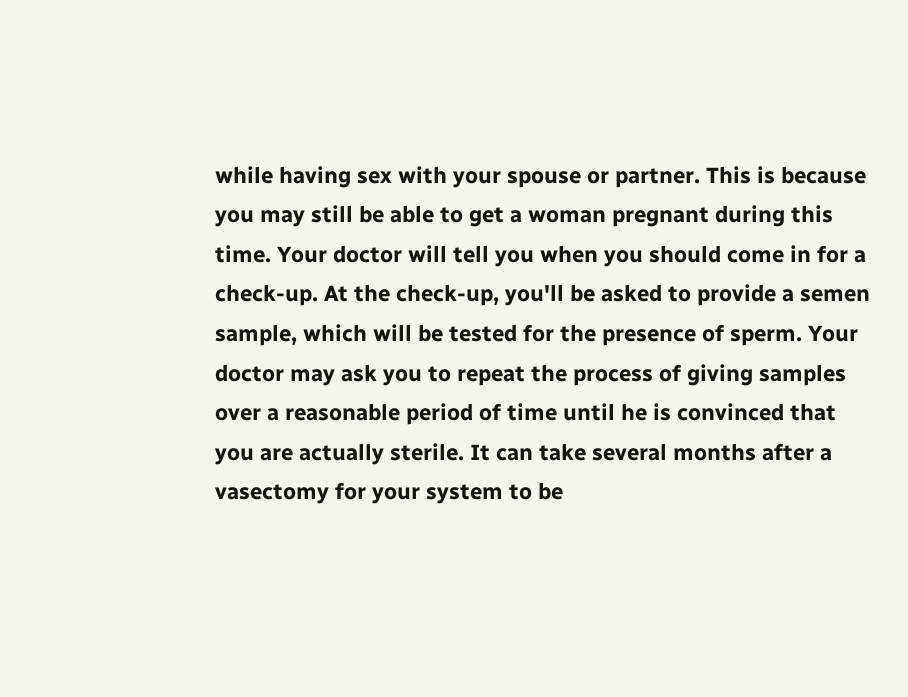while having sex with your spouse or partner. This is because you may still be able to get a woman pregnant during this time. Your doctor will tell you when you should come in for a check-up. At the check-up, you'll be asked to provide a semen sample, which will be tested for the presence of sperm. Your doctor may ask you to repeat the process of giving samples over a reasonable period of time until he is convinced that you are actually sterile. It can take several months after a vasectomy for your system to be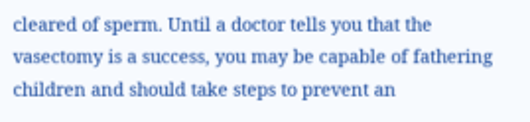cleared of sperm. Until a doctor tells you that the vasectomy is a success, you may be capable of fathering children and should take steps to prevent an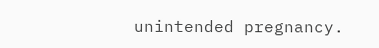unintended pregnancy.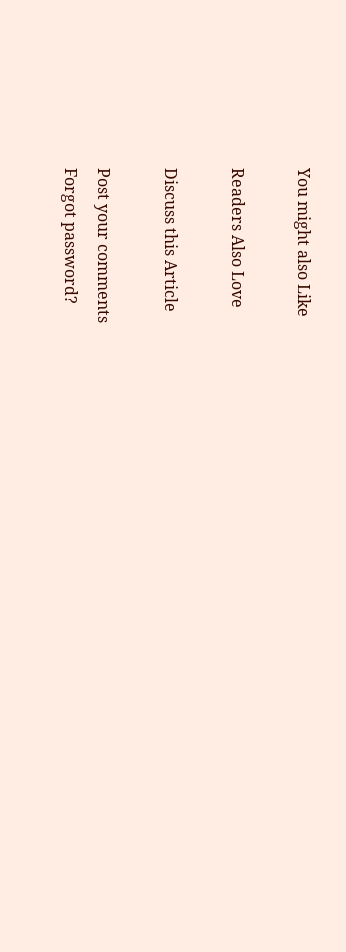You might also Like

Readers Also Love

Discuss this Article

Post your comments
Forgot password?